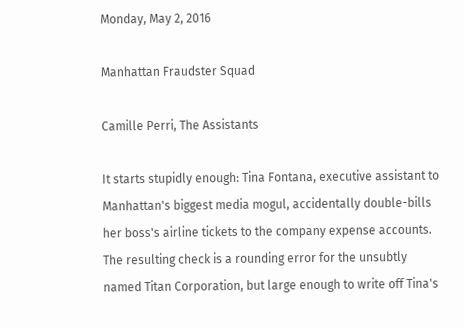Monday, May 2, 2016

Manhattan Fraudster Squad

Camille Perri, The Assistants

It starts stupidly enough: Tina Fontana, executive assistant to Manhattan's biggest media mogul, accidentally double-bills her boss's airline tickets to the company expense accounts. The resulting check is a rounding error for the unsubtly named Titan Corporation, but large enough to write off Tina's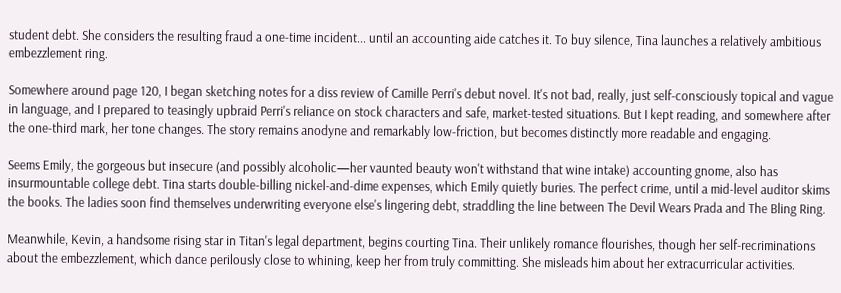student debt. She considers the resulting fraud a one-time incident... until an accounting aide catches it. To buy silence, Tina launches a relatively ambitious embezzlement ring.

Somewhere around page 120, I began sketching notes for a diss review of Camille Perri's debut novel. It's not bad, really, just self-consciously topical and vague in language, and I prepared to teasingly upbraid Perri's reliance on stock characters and safe, market-tested situations. But I kept reading, and somewhere after the one-third mark, her tone changes. The story remains anodyne and remarkably low-friction, but becomes distinctly more readable and engaging.

Seems Emily, the gorgeous but insecure (and possibly alcoholic—her vaunted beauty won't withstand that wine intake) accounting gnome, also has insurmountable college debt. Tina starts double-billing nickel-and-dime expenses, which Emily quietly buries. The perfect crime, until a mid-level auditor skims the books. The ladies soon find themselves underwriting everyone else's lingering debt, straddling the line between The Devil Wears Prada and The Bling Ring.

Meanwhile, Kevin, a handsome rising star in Titan's legal department, begins courting Tina. Their unlikely romance flourishes, though her self-recriminations about the embezzlement, which dance perilously close to whining, keep her from truly committing. She misleads him about her extracurricular activities.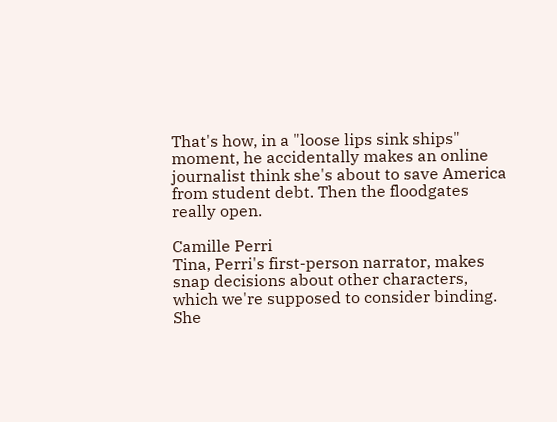That's how, in a "loose lips sink ships" moment, he accidentally makes an online journalist think she's about to save America from student debt. Then the floodgates really open.

Camille Perri
Tina, Perri's first-person narrator, makes snap decisions about other characters, which we're supposed to consider binding. She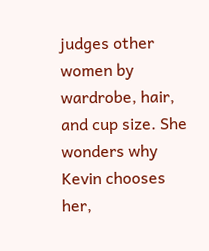judges other women by wardrobe, hair, and cup size. She wonders why Kevin chooses her,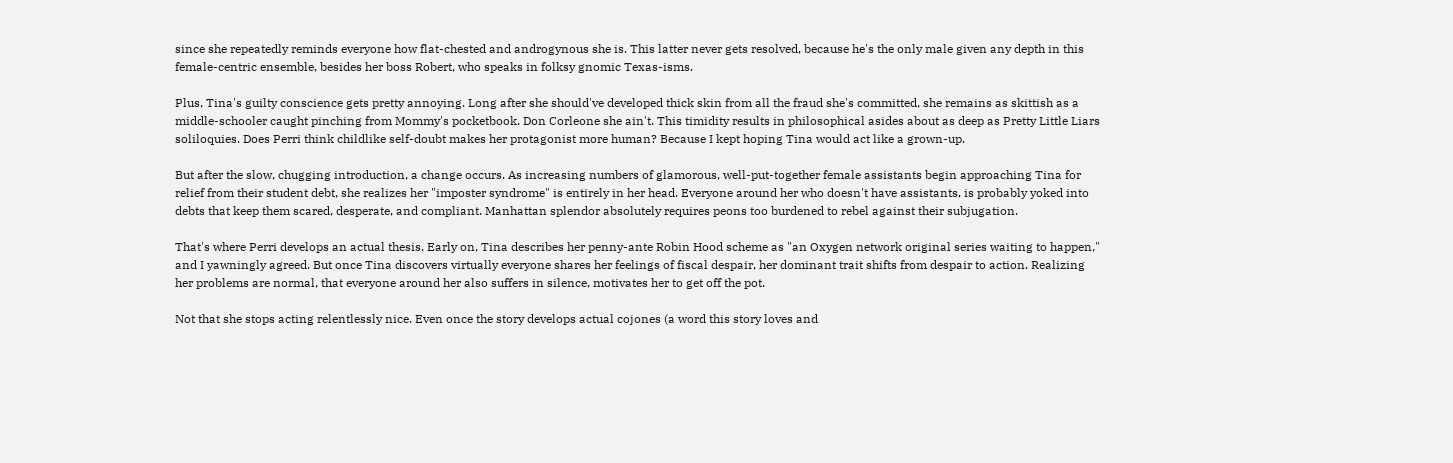since she repeatedly reminds everyone how flat-chested and androgynous she is. This latter never gets resolved, because he's the only male given any depth in this female-centric ensemble, besides her boss Robert, who speaks in folksy gnomic Texas-isms.

Plus, Tina's guilty conscience gets pretty annoying. Long after she should've developed thick skin from all the fraud she's committed, she remains as skittish as a middle-schooler caught pinching from Mommy's pocketbook. Don Corleone she ain't. This timidity results in philosophical asides about as deep as Pretty Little Liars soliloquies. Does Perri think childlike self-doubt makes her protagonist more human? Because I kept hoping Tina would act like a grown-up.

But after the slow, chugging introduction, a change occurs. As increasing numbers of glamorous, well-put-together female assistants begin approaching Tina for relief from their student debt, she realizes her "imposter syndrome" is entirely in her head. Everyone around her who doesn't have assistants, is probably yoked into debts that keep them scared, desperate, and compliant. Manhattan splendor absolutely requires peons too burdened to rebel against their subjugation.

That's where Perri develops an actual thesis. Early on, Tina describes her penny-ante Robin Hood scheme as "an Oxygen network original series waiting to happen," and I yawningly agreed. But once Tina discovers virtually everyone shares her feelings of fiscal despair, her dominant trait shifts from despair to action. Realizing her problems are normal, that everyone around her also suffers in silence, motivates her to get off the pot.

Not that she stops acting relentlessly nice. Even once the story develops actual cojones (a word this story loves and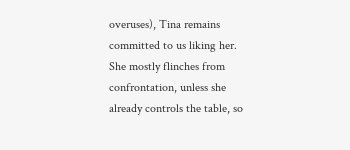overuses), Tina remains committed to us liking her. She mostly flinches from confrontation, unless she already controls the table, so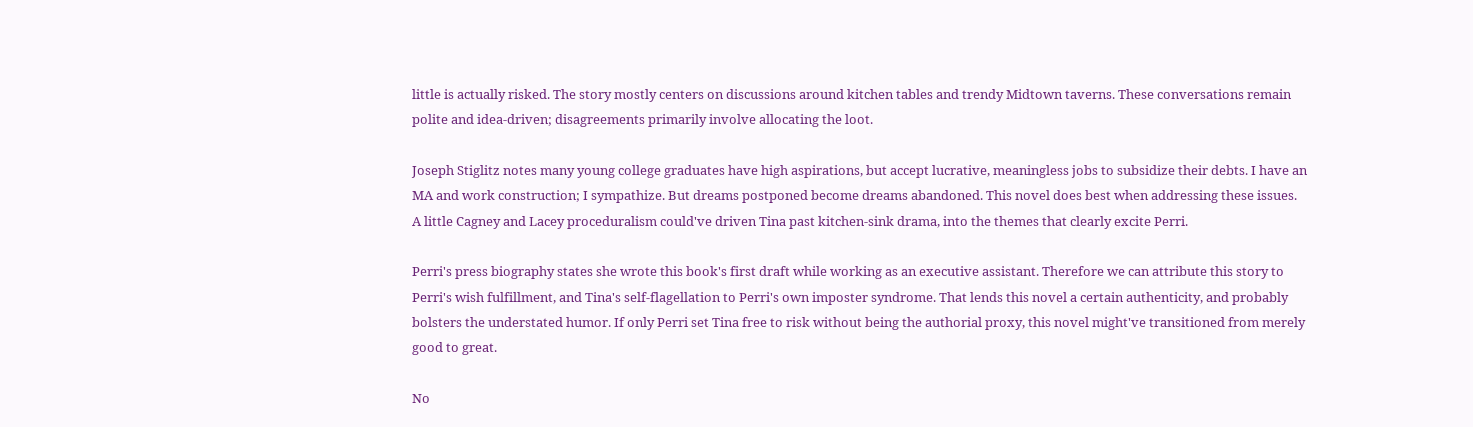little is actually risked. The story mostly centers on discussions around kitchen tables and trendy Midtown taverns. These conversations remain polite and idea-driven; disagreements primarily involve allocating the loot.

Joseph Stiglitz notes many young college graduates have high aspirations, but accept lucrative, meaningless jobs to subsidize their debts. I have an MA and work construction; I sympathize. But dreams postponed become dreams abandoned. This novel does best when addressing these issues. A little Cagney and Lacey proceduralism could've driven Tina past kitchen-sink drama, into the themes that clearly excite Perri.

Perri's press biography states she wrote this book's first draft while working as an executive assistant. Therefore we can attribute this story to Perri's wish fulfillment, and Tina's self-flagellation to Perri's own imposter syndrome. That lends this novel a certain authenticity, and probably bolsters the understated humor. If only Perri set Tina free to risk without being the authorial proxy, this novel might've transitioned from merely good to great.

No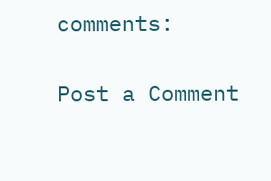comments:

Post a Comment